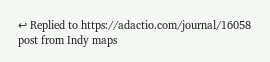↩ Replied to https://adactio.com/journal/16058
post from Indy maps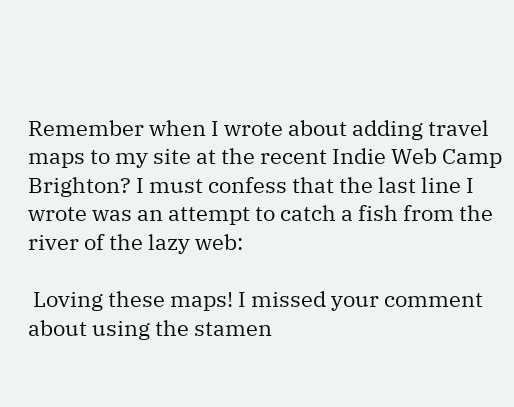Remember when I wrote about adding travel maps to my site at the recent Indie Web Camp Brighton? I must confess that the last line I wrote was an attempt to catch a fish from the river of the lazy web:

 Loving these maps! I missed your comment about using the stamen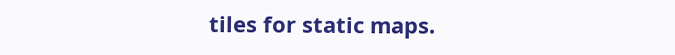tiles for static maps.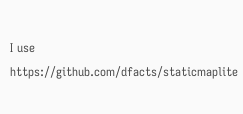I use https://github.com/dfacts/staticmaplite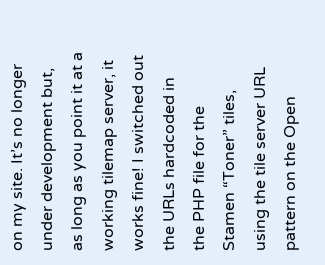on my site. It’s no longer under development but, as long as you point it at a working tilemap server, it works fine! I switched out the URLs hardcoded in the PHP file for the Stamen “Toner” tiles, using the tile server URL pattern on the Open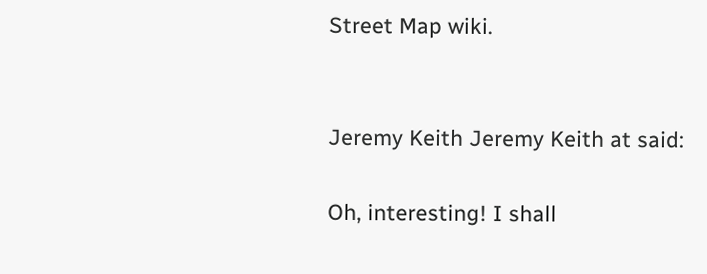Street Map wiki.


Jeremy Keith Jeremy Keith at said:

Oh, interesting! I shall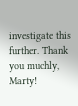investigate this further. Thank you muchly, Marty!